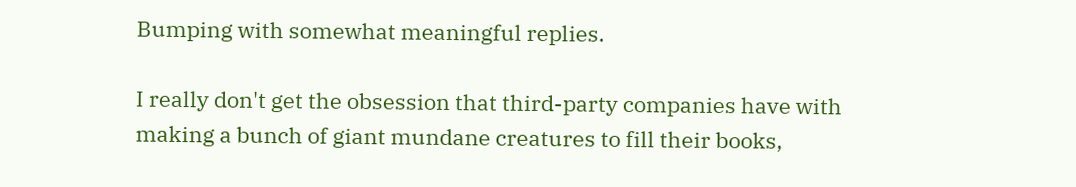Bumping with somewhat meaningful replies.

I really don't get the obsession that third-party companies have with making a bunch of giant mundane creatures to fill their books,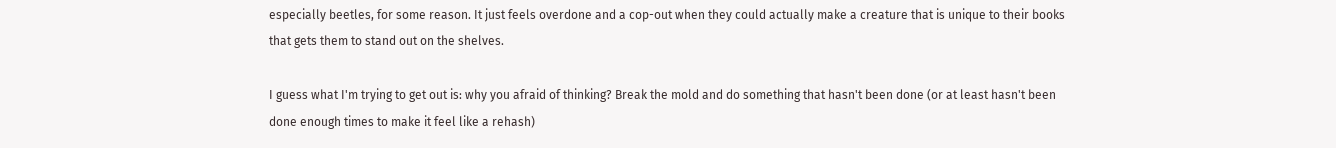especially beetles, for some reason. It just feels overdone and a cop-out when they could actually make a creature that is unique to their books that gets them to stand out on the shelves.

I guess what I'm trying to get out is: why you afraid of thinking? Break the mold and do something that hasn't been done (or at least hasn't been done enough times to make it feel like a rehash)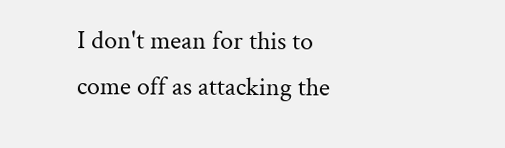I don't mean for this to come off as attacking the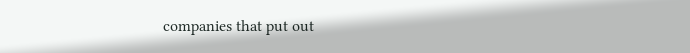companies that put out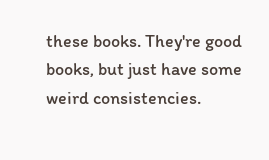these books. They're good books, but just have some weird consistencies.